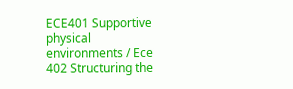ECE401 Supportive physical environments / Ece 402 Structuring the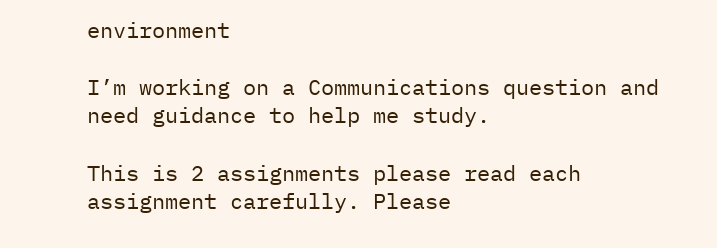environment

I’m working on a Communications question and need guidance to help me study.

This is 2 assignments please read each assignment carefully. Please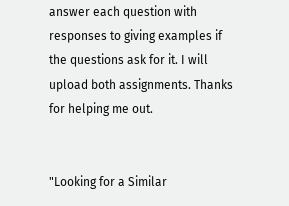answer each question with responses to giving examples if the questions ask for it. I will upload both assignments. Thanks for helping me out.


"Looking for a Similar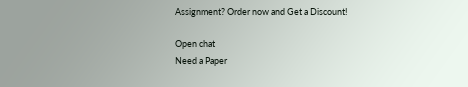Assignment? Order now and Get a Discount!

Open chat
Need a Paper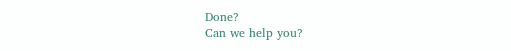Done?
Can we help you?